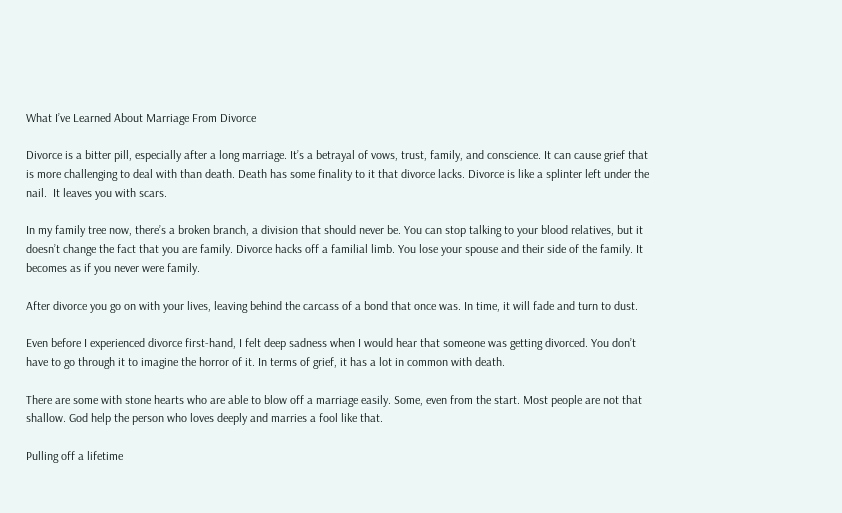What I’ve Learned About Marriage From Divorce

Divorce is a bitter pill, especially after a long marriage. It’s a betrayal of vows, trust, family, and conscience. It can cause grief that is more challenging to deal with than death. Death has some finality to it that divorce lacks. Divorce is like a splinter left under the nail.  It leaves you with scars.

In my family tree now, there’s a broken branch, a division that should never be. You can stop talking to your blood relatives, but it doesn’t change the fact that you are family. Divorce hacks off a familial limb. You lose your spouse and their side of the family. It becomes as if you never were family.

After divorce you go on with your lives, leaving behind the carcass of a bond that once was. In time, it will fade and turn to dust.

Even before I experienced divorce first-hand, I felt deep sadness when I would hear that someone was getting divorced. You don’t have to go through it to imagine the horror of it. In terms of grief, it has a lot in common with death.

There are some with stone hearts who are able to blow off a marriage easily. Some, even from the start. Most people are not that shallow. God help the person who loves deeply and marries a fool like that.

Pulling off a lifetime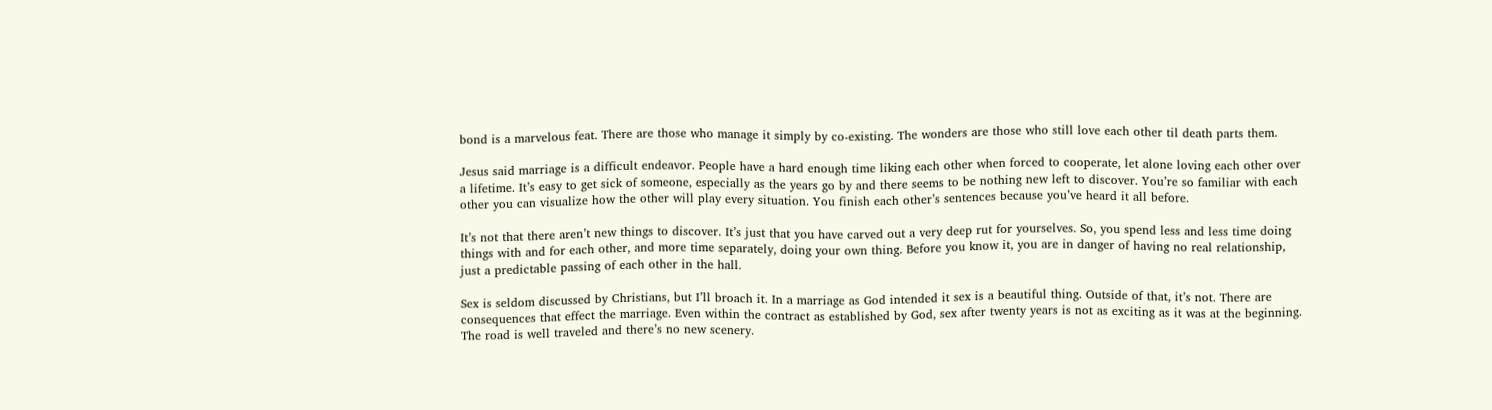bond is a marvelous feat. There are those who manage it simply by co-existing. The wonders are those who still love each other til death parts them.

Jesus said marriage is a difficult endeavor. People have a hard enough time liking each other when forced to cooperate, let alone loving each other over a lifetime. It’s easy to get sick of someone, especially as the years go by and there seems to be nothing new left to discover. You’re so familiar with each other you can visualize how the other will play every situation. You finish each other’s sentences because you’ve heard it all before.

It’s not that there aren’t new things to discover. It’s just that you have carved out a very deep rut for yourselves. So, you spend less and less time doing things with and for each other, and more time separately, doing your own thing. Before you know it, you are in danger of having no real relationship, just a predictable passing of each other in the hall.

Sex is seldom discussed by Christians, but I’ll broach it. In a marriage as God intended it sex is a beautiful thing. Outside of that, it’s not. There are consequences that effect the marriage. Even within the contract as established by God, sex after twenty years is not as exciting as it was at the beginning. The road is well traveled and there’s no new scenery.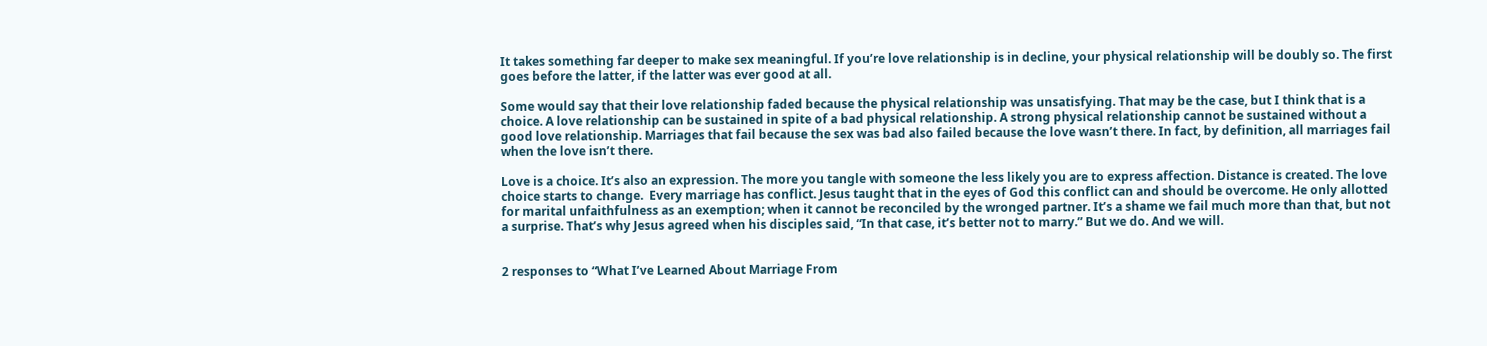It takes something far deeper to make sex meaningful. If you’re love relationship is in decline, your physical relationship will be doubly so. The first goes before the latter, if the latter was ever good at all.

Some would say that their love relationship faded because the physical relationship was unsatisfying. That may be the case, but I think that is a choice. A love relationship can be sustained in spite of a bad physical relationship. A strong physical relationship cannot be sustained without a good love relationship. Marriages that fail because the sex was bad also failed because the love wasn’t there. In fact, by definition, all marriages fail when the love isn’t there.

Love is a choice. It’s also an expression. The more you tangle with someone the less likely you are to express affection. Distance is created. The love choice starts to change.  Every marriage has conflict. Jesus taught that in the eyes of God this conflict can and should be overcome. He only allotted for marital unfaithfulness as an exemption; when it cannot be reconciled by the wronged partner. It’s a shame we fail much more than that, but not a surprise. That’s why Jesus agreed when his disciples said, “In that case, it’s better not to marry.” But we do. And we will.


2 responses to “What I’ve Learned About Marriage From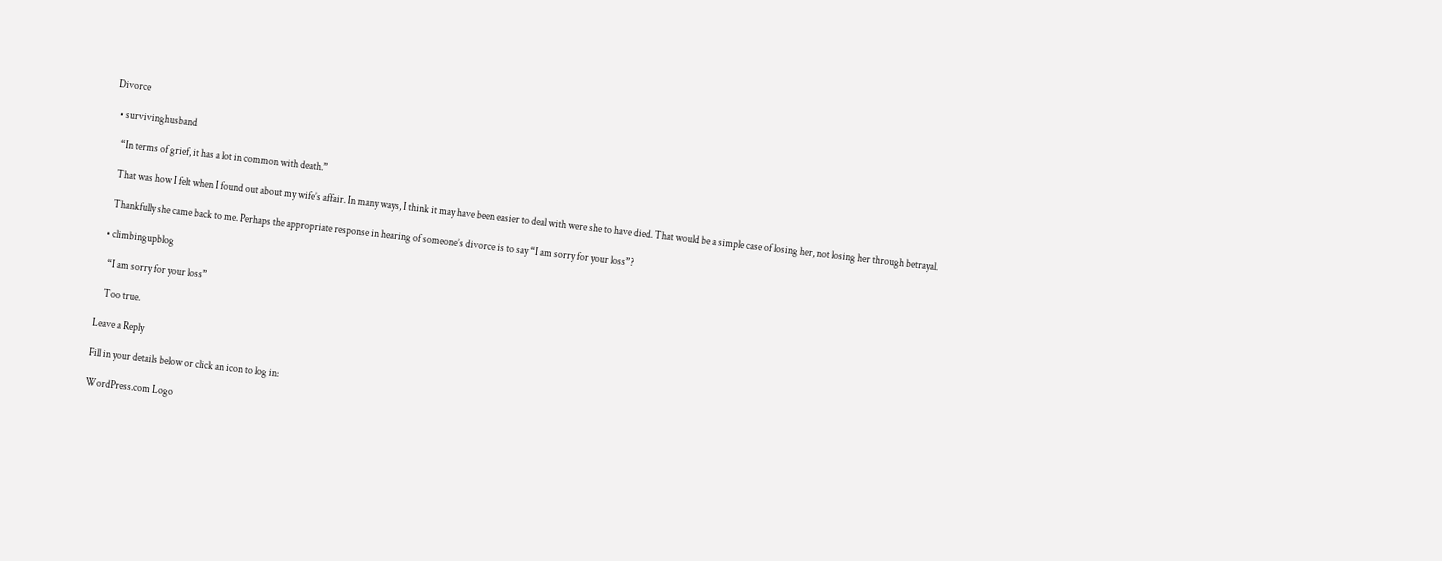Divorce

  • survivinghusband

    “In terms of grief, it has a lot in common with death.”

    That was how I felt when I found out about my wife’s affair. In many ways, I think it may have been easier to deal with were she to have died. That would be a simple case of losing her, not losing her through betrayal.

    Thankfully she came back to me. Perhaps the appropriate response in hearing of someone’s divorce is to say “I am sorry for your loss”?

  • climbingupblog

    “I am sorry for your loss”

    Too true.

Leave a Reply

Fill in your details below or click an icon to log in:

WordPress.com Logo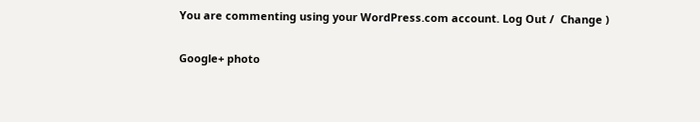You are commenting using your WordPress.com account. Log Out /  Change )

Google+ photo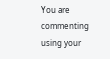You are commenting using your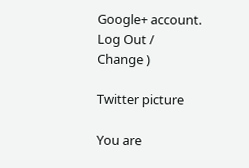Google+ account. Log Out /  Change )

Twitter picture

You are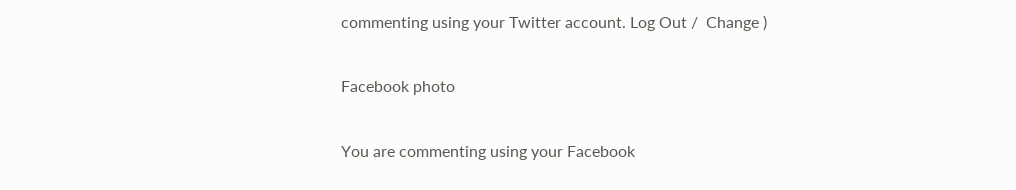commenting using your Twitter account. Log Out /  Change )

Facebook photo

You are commenting using your Facebook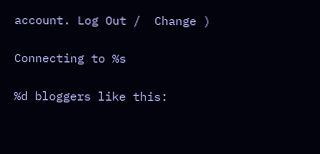account. Log Out /  Change )

Connecting to %s

%d bloggers like this: